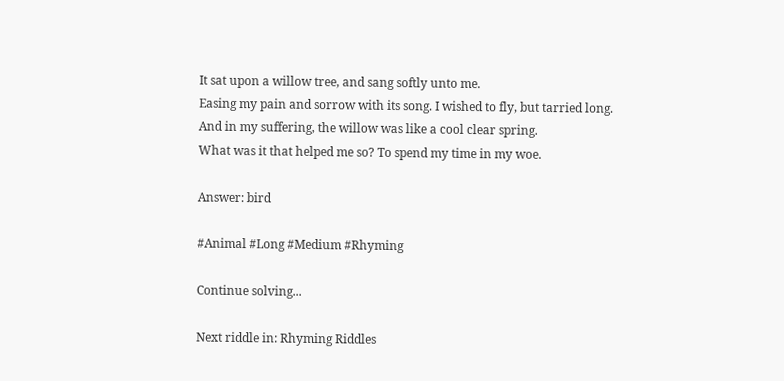It sat upon a willow tree, and sang softly unto me.
Easing my pain and sorrow with its song. I wished to fly, but tarried long.
And in my suffering, the willow was like a cool clear spring.
What was it that helped me so? To spend my time in my woe.

Answer: bird

#Animal #Long #Medium #Rhyming

Continue solving...

Next riddle in: Rhyming Riddles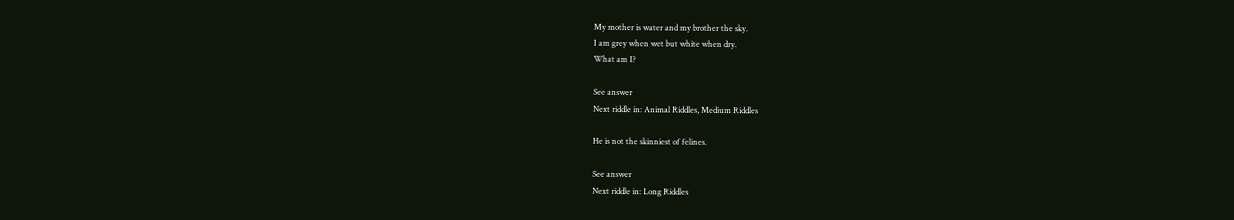My mother is water and my brother the sky.
I am grey when wet but white when dry.
What am I?

See answer
Next riddle in: Animal Riddles, Medium Riddles

He is not the skinniest of felines.

See answer
Next riddle in: Long Riddles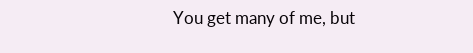You get many of me, but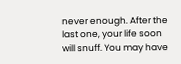never enough. After the last one, your life soon will snuff. You may have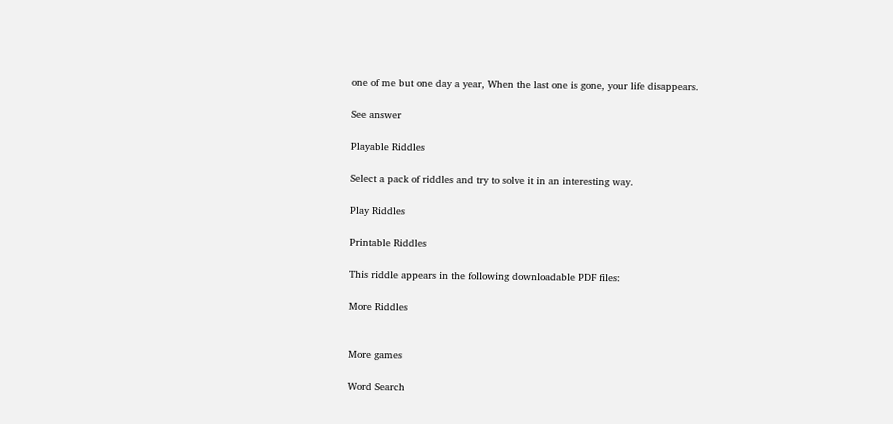one of me but one day a year, When the last one is gone, your life disappears.

See answer

Playable Riddles

Select a pack of riddles and try to solve it in an interesting way.

Play Riddles

Printable Riddles

This riddle appears in the following downloadable PDF files:

More Riddles


More games

Word Search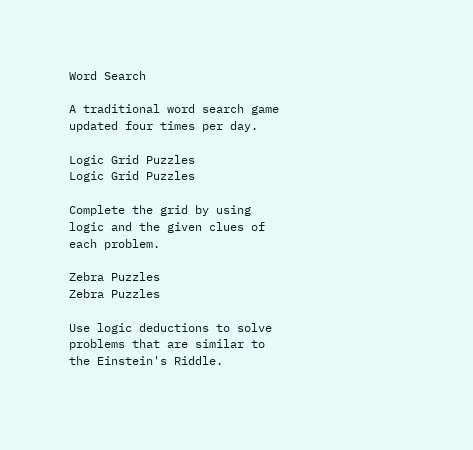Word Search

A traditional word search game updated four times per day.

Logic Grid Puzzles
Logic Grid Puzzles

Complete the grid by using logic and the given clues of each problem.

Zebra Puzzles
Zebra Puzzles

Use logic deductions to solve problems that are similar to the Einstein's Riddle.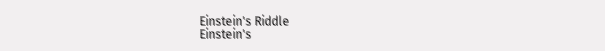Einstein's Riddle
Einstein's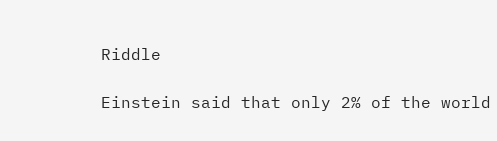Riddle

Einstein said that only 2% of the world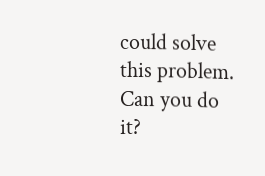could solve this problem. Can you do it?